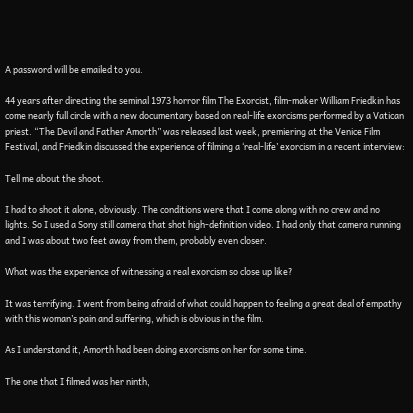A password will be emailed to you.

44 years after directing the seminal 1973 horror film The Exorcist, film-maker William Friedkin has come nearly full circle with a new documentary based on real-life exorcisms performed by a Vatican priest. “The Devil and Father Amorth” was released last week, premiering at the Venice Film Festival, and Friedkin discussed the experience of filming a ‘real-life’ exorcism in a recent interview:

Tell me about the shoot.

I had to shoot it alone, obviously. The conditions were that I come along with no crew and no lights. So I used a Sony still camera that shot high-definition video. I had only that camera running and I was about two feet away from them, probably even closer.

What was the experience of witnessing a real exorcism so close up like?

It was terrifying. I went from being afraid of what could happen to feeling a great deal of empathy with this woman’s pain and suffering, which is obvious in the film.

As I understand it, Amorth had been doing exorcisms on her for some time.

The one that I filmed was her ninth,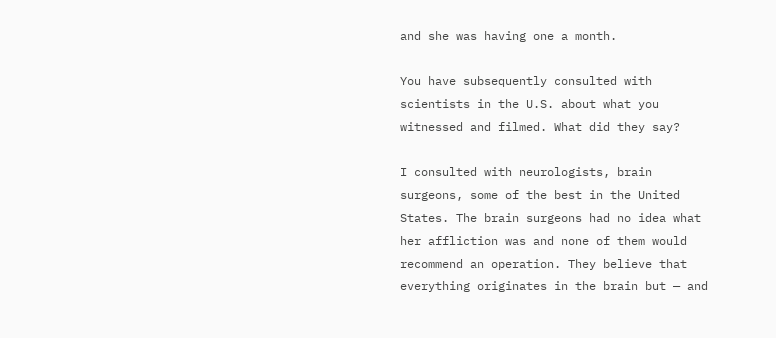and she was having one a month.

You have subsequently consulted with scientists in the U.S. about what you witnessed and filmed. What did they say?

I consulted with neurologists, brain surgeons, some of the best in the United States. The brain surgeons had no idea what her affliction was and none of them would recommend an operation. They believe that everything originates in the brain but — and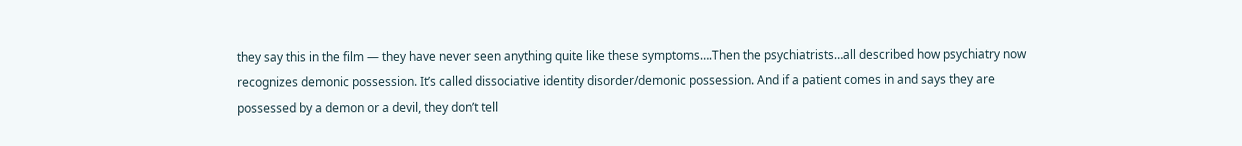they say this in the film — they have never seen anything quite like these symptoms….Then the psychiatrists…all described how psychiatry now recognizes demonic possession. It’s called dissociative identity disorder/demonic possession. And if a patient comes in and says they are possessed by a demon or a devil, they don’t tell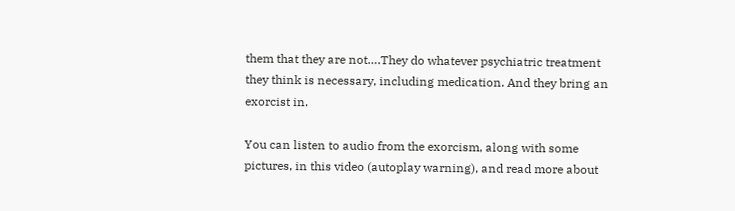them that they are not….They do whatever psychiatric treatment they think is necessary, including medication. And they bring an exorcist in.

You can listen to audio from the exorcism, along with some pictures, in this video (autoplay warning), and read more about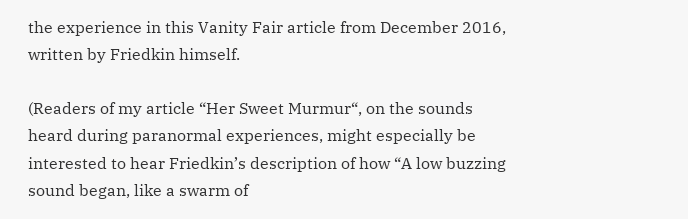the experience in this Vanity Fair article from December 2016, written by Friedkin himself.

(Readers of my article “Her Sweet Murmur“, on the sounds heard during paranormal experiences, might especially be interested to hear Friedkin’s description of how “A low buzzing sound began, like a swarm of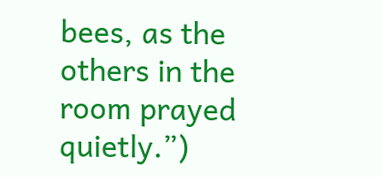bees, as the others in the room prayed quietly.”)